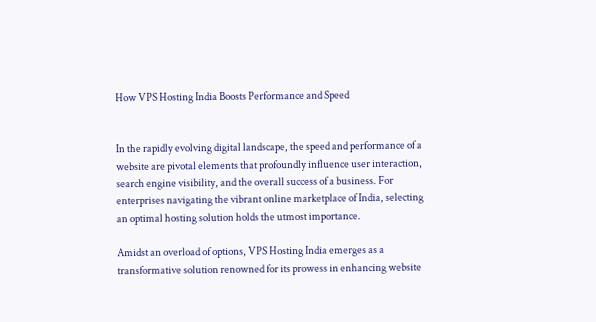How VPS Hosting India Boosts Performance and Speed


In the rapidly evolving digital landscape, the speed and performance of a website are pivotal elements that profoundly influence user interaction, search engine visibility, and the overall success of a business. For enterprises navigating the vibrant online marketplace of India, selecting an optimal hosting solution holds the utmost importance.

Amidst an overload of options, VPS Hosting India emerges as a transformative solution renowned for its prowess in enhancing website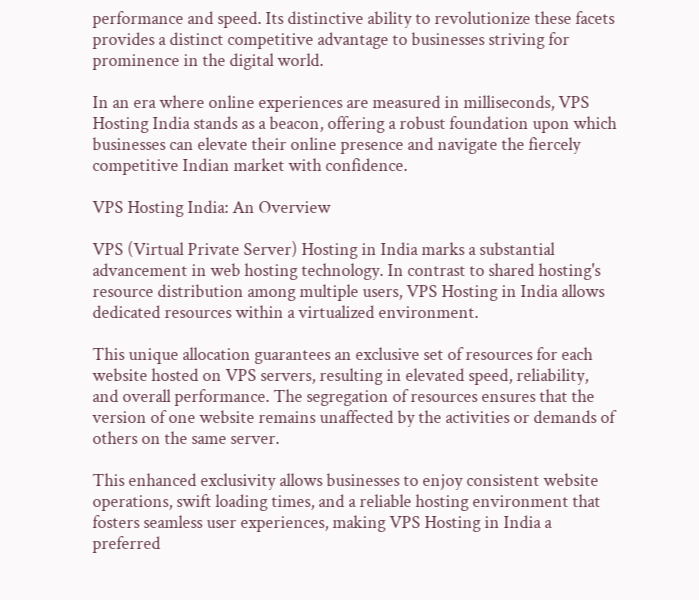performance and speed. Its distinctive ability to revolutionize these facets provides a distinct competitive advantage to businesses striving for prominence in the digital world.

In an era where online experiences are measured in milliseconds, VPS Hosting India stands as a beacon, offering a robust foundation upon which businesses can elevate their online presence and navigate the fiercely competitive Indian market with confidence.

VPS Hosting India: An Overview

VPS (Virtual Private Server) Hosting in India marks a substantial advancement in web hosting technology. In contrast to shared hosting's resource distribution among multiple users, VPS Hosting in India allows dedicated resources within a virtualized environment.

This unique allocation guarantees an exclusive set of resources for each website hosted on VPS servers, resulting in elevated speed, reliability, and overall performance. The segregation of resources ensures that the version of one website remains unaffected by the activities or demands of others on the same server.

This enhanced exclusivity allows businesses to enjoy consistent website operations, swift loading times, and a reliable hosting environment that fosters seamless user experiences, making VPS Hosting in India a preferred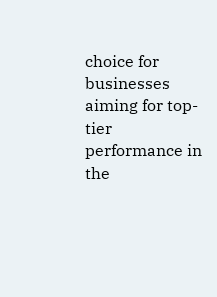choice for businesses aiming for top-tier performance in the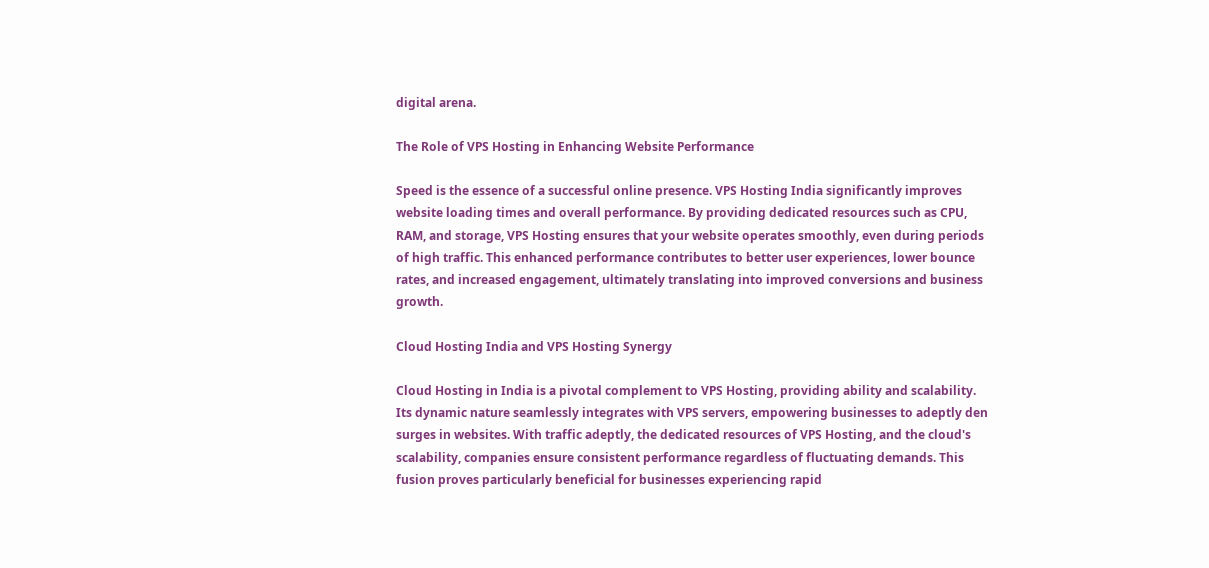digital arena.

The Role of VPS Hosting in Enhancing Website Performance

Speed is the essence of a successful online presence. VPS Hosting India significantly improves website loading times and overall performance. By providing dedicated resources such as CPU, RAM, and storage, VPS Hosting ensures that your website operates smoothly, even during periods of high traffic. This enhanced performance contributes to better user experiences, lower bounce rates, and increased engagement, ultimately translating into improved conversions and business growth.

Cloud Hosting India and VPS Hosting Synergy

Cloud Hosting in India is a pivotal complement to VPS Hosting, providing ability and scalability. Its dynamic nature seamlessly integrates with VPS servers, empowering businesses to adeptly den surges in websites. With traffic adeptly, the dedicated resources of VPS Hosting, and the cloud's scalability, companies ensure consistent performance regardless of fluctuating demands. This fusion proves particularly beneficial for businesses experiencing rapid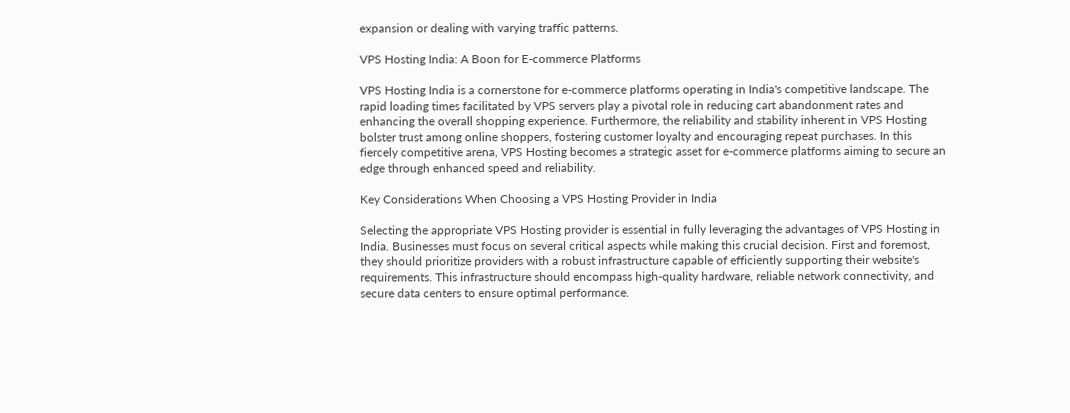expansion or dealing with varying traffic patterns.

VPS Hosting India: A Boon for E-commerce Platforms

VPS Hosting India is a cornerstone for e-commerce platforms operating in India's competitive landscape. The rapid loading times facilitated by VPS servers play a pivotal role in reducing cart abandonment rates and enhancing the overall shopping experience. Furthermore, the reliability and stability inherent in VPS Hosting bolster trust among online shoppers, fostering customer loyalty and encouraging repeat purchases. In this fiercely competitive arena, VPS Hosting becomes a strategic asset for e-commerce platforms aiming to secure an edge through enhanced speed and reliability.

Key Considerations When Choosing a VPS Hosting Provider in India

Selecting the appropriate VPS Hosting provider is essential in fully leveraging the advantages of VPS Hosting in India. Businesses must focus on several critical aspects while making this crucial decision. First and foremost, they should prioritize providers with a robust infrastructure capable of efficiently supporting their website's requirements. This infrastructure should encompass high-quality hardware, reliable network connectivity, and secure data centers to ensure optimal performance.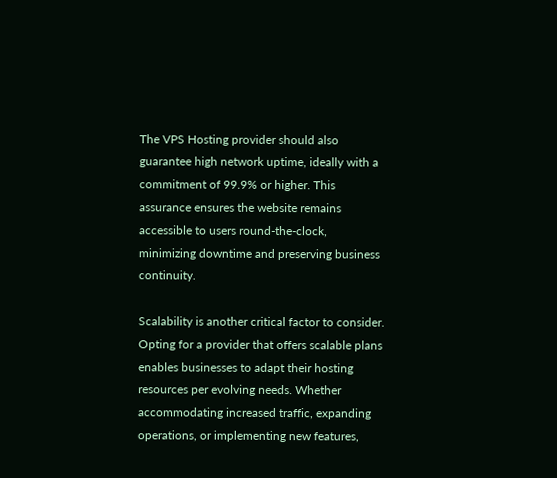The VPS Hosting provider should also guarantee high network uptime, ideally with a commitment of 99.9% or higher. This assurance ensures the website remains accessible to users round-the-clock, minimizing downtime and preserving business continuity.

Scalability is another critical factor to consider. Opting for a provider that offers scalable plans enables businesses to adapt their hosting resources per evolving needs. Whether accommodating increased traffic, expanding operations, or implementing new features,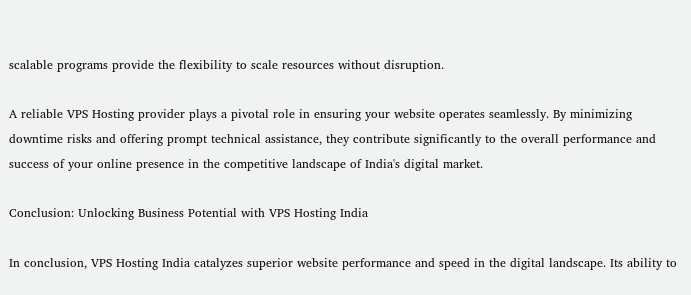scalable programs provide the flexibility to scale resources without disruption.

A reliable VPS Hosting provider plays a pivotal role in ensuring your website operates seamlessly. By minimizing downtime risks and offering prompt technical assistance, they contribute significantly to the overall performance and success of your online presence in the competitive landscape of India's digital market.

Conclusion: Unlocking Business Potential with VPS Hosting India

In conclusion, VPS Hosting India catalyzes superior website performance and speed in the digital landscape. Its ability to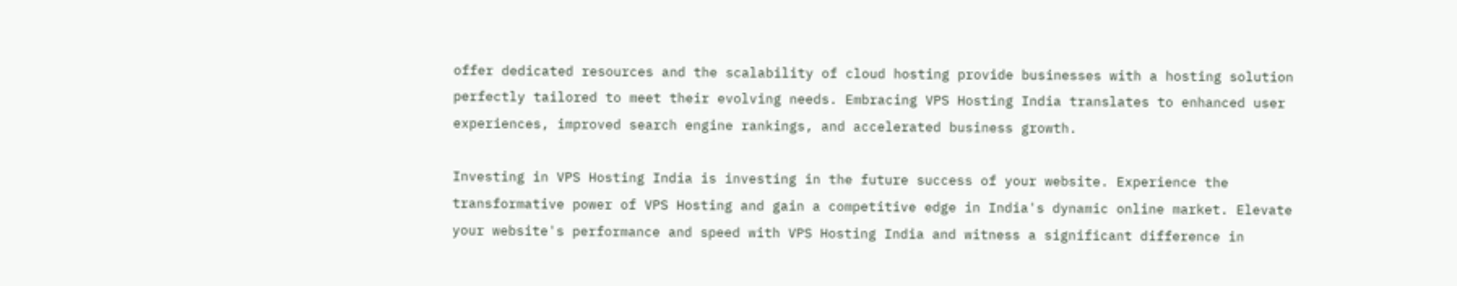offer dedicated resources and the scalability of cloud hosting provide businesses with a hosting solution perfectly tailored to meet their evolving needs. Embracing VPS Hosting India translates to enhanced user experiences, improved search engine rankings, and accelerated business growth.

Investing in VPS Hosting India is investing in the future success of your website. Experience the transformative power of VPS Hosting and gain a competitive edge in India's dynamic online market. Elevate your website's performance and speed with VPS Hosting India and witness a significant difference in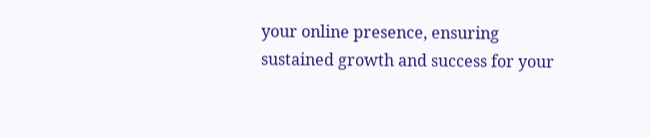your online presence, ensuring sustained growth and success for your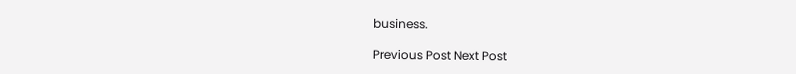business.

Previous Post Next Post